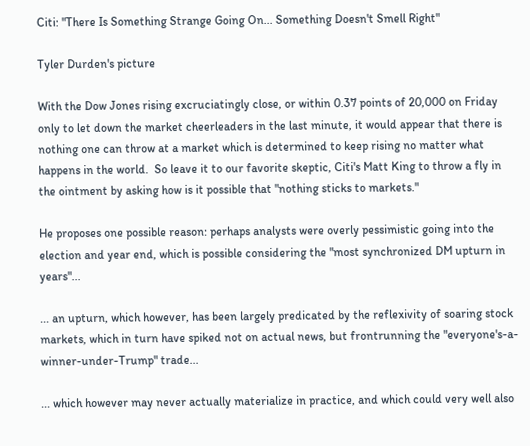Citi: "There Is Something Strange Going On... Something Doesn't Smell Right"

Tyler Durden's picture

With the Dow Jones rising excruciatingly close, or within 0.37 points of 20,000 on Friday only to let down the market cheerleaders in the last minute, it would appear that there is nothing one can throw at a market which is determined to keep rising no matter what happens in the world.  So leave it to our favorite skeptic, Citi's Matt King to throw a fly in the ointment by asking how is it possible that "nothing sticks to markets."

He proposes one possible reason: perhaps analysts were overly pessimistic going into the election and year end, which is possible considering the "most synchronized DM upturn in years"...

... an upturn, which however, has been largely predicated by the reflexivity of soaring stock markets, which in turn have spiked not on actual news, but frontrunning the "everyone's-a-winner-under-Trump" trade...

... which however may never actually materialize in practice, and which could very well also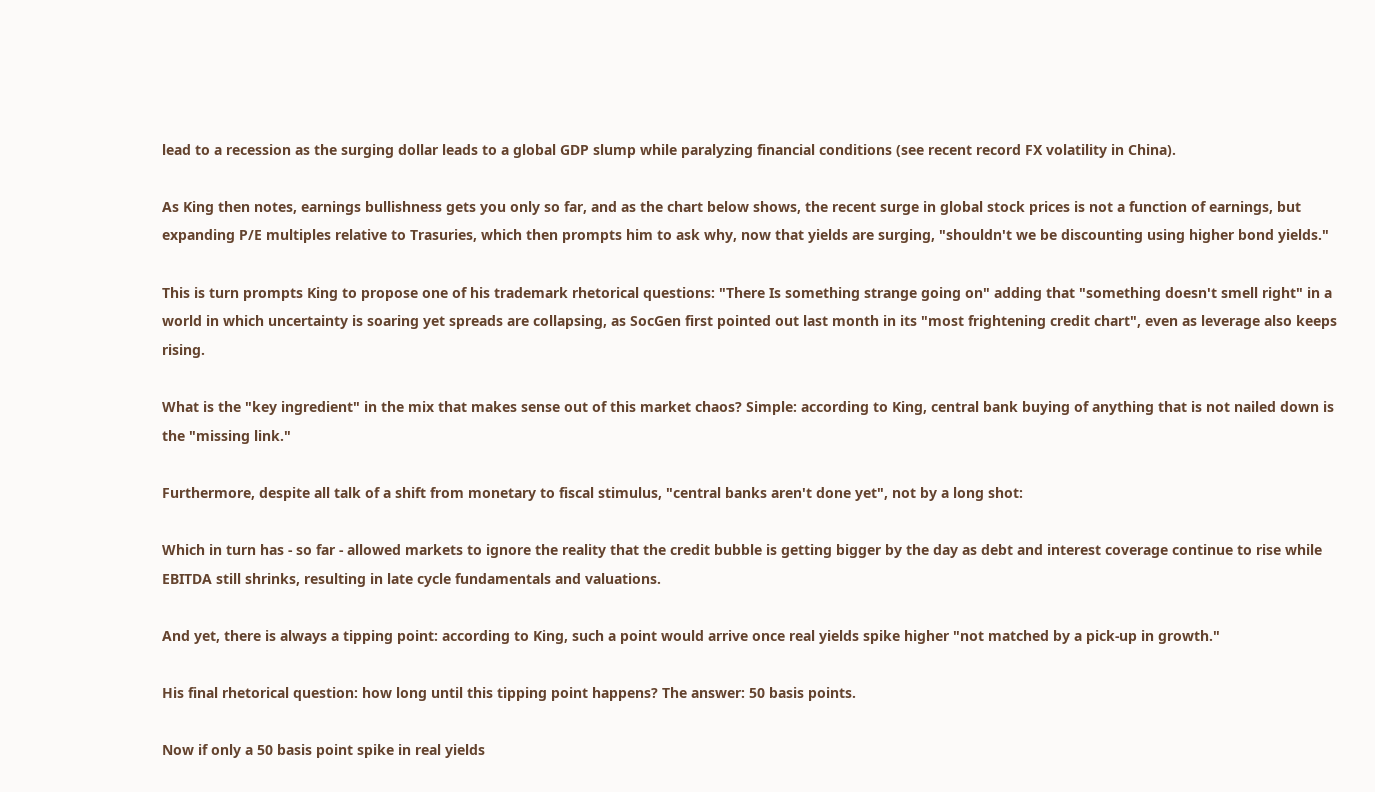lead to a recession as the surging dollar leads to a global GDP slump while paralyzing financial conditions (see recent record FX volatility in China).

As King then notes, earnings bullishness gets you only so far, and as the chart below shows, the recent surge in global stock prices is not a function of earnings, but expanding P/E multiples relative to Trasuries, which then prompts him to ask why, now that yields are surging, "shouldn't we be discounting using higher bond yields."

This is turn prompts King to propose one of his trademark rhetorical questions: "There Is something strange going on" adding that "something doesn't smell right" in a world in which uncertainty is soaring yet spreads are collapsing, as SocGen first pointed out last month in its "most frightening credit chart", even as leverage also keeps rising.

What is the "key ingredient" in the mix that makes sense out of this market chaos? Simple: according to King, central bank buying of anything that is not nailed down is the "missing link."

Furthermore, despite all talk of a shift from monetary to fiscal stimulus, "central banks aren't done yet", not by a long shot:

Which in turn has - so far - allowed markets to ignore the reality that the credit bubble is getting bigger by the day as debt and interest coverage continue to rise while EBITDA still shrinks, resulting in late cycle fundamentals and valuations.

And yet, there is always a tipping point: according to King, such a point would arrive once real yields spike higher "not matched by a pick-up in growth."

His final rhetorical question: how long until this tipping point happens? The answer: 50 basis points.

Now if only a 50 basis point spike in real yields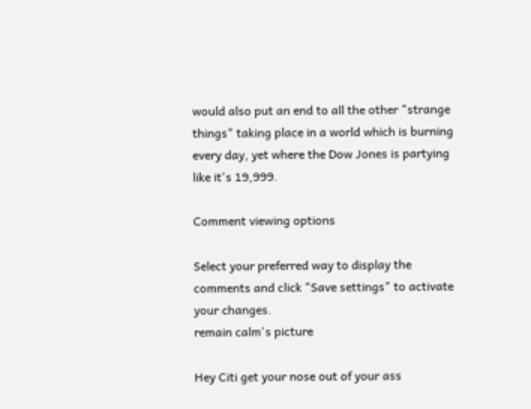would also put an end to all the other "strange things" taking place in a world which is burning every day, yet where the Dow Jones is partying like it's 19,999.

Comment viewing options

Select your preferred way to display the comments and click "Save settings" to activate your changes.
remain calm's picture

Hey Citi get your nose out of your ass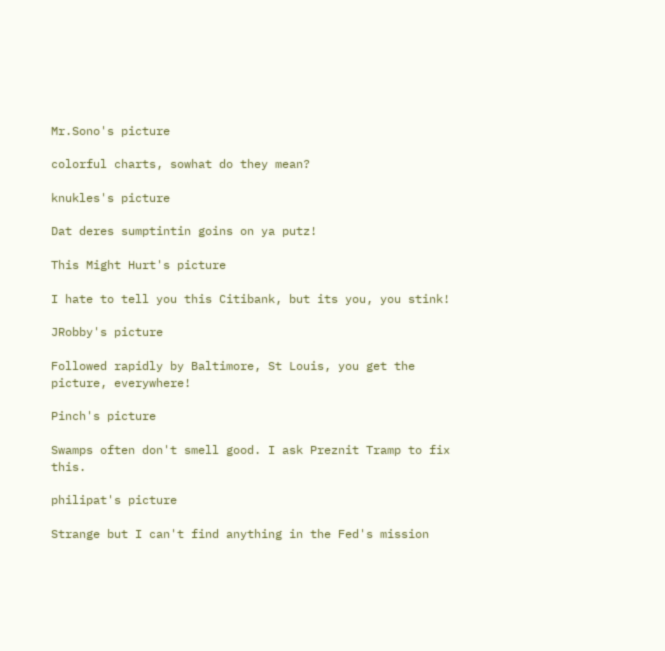Mr.Sono's picture

colorful charts, sowhat do they mean?

knukles's picture

Dat deres sumptintin goins on ya putz!

This Might Hurt's picture

I hate to tell you this Citibank, but its you, you stink!

JRobby's picture

Followed rapidly by Baltimore, St Louis, you get the picture, everywhere!

Pinch's picture

Swamps often don't smell good. I ask Preznit Tramp to fix this.

philipat's picture

Strange but I can't find anything in the Fed's mission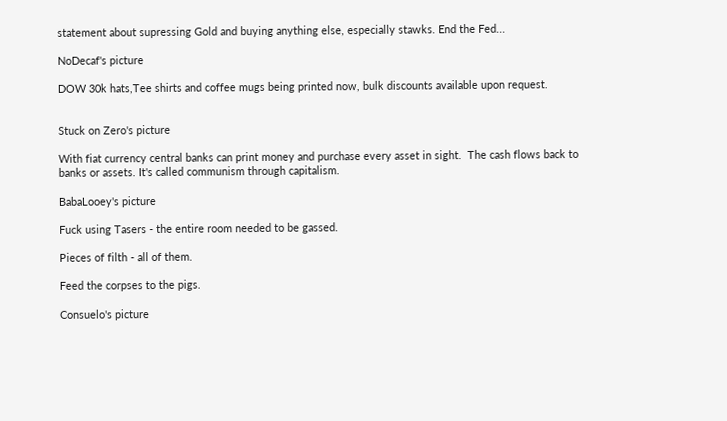statement about supressing Gold and buying anything else, especially stawks. End the Fed...

NoDecaf's picture

DOW 30k hats,Tee shirts and coffee mugs being printed now, bulk discounts available upon request.


Stuck on Zero's picture

With fiat currency central banks can print money and purchase every asset in sight.  The cash flows back to banks or assets. It's called communism through capitalism.

BabaLooey's picture

Fuck using Tasers - the entire room needed to be gassed.

Pieces of filth - all of them.

Feed the corpses to the pigs.

Consuelo's picture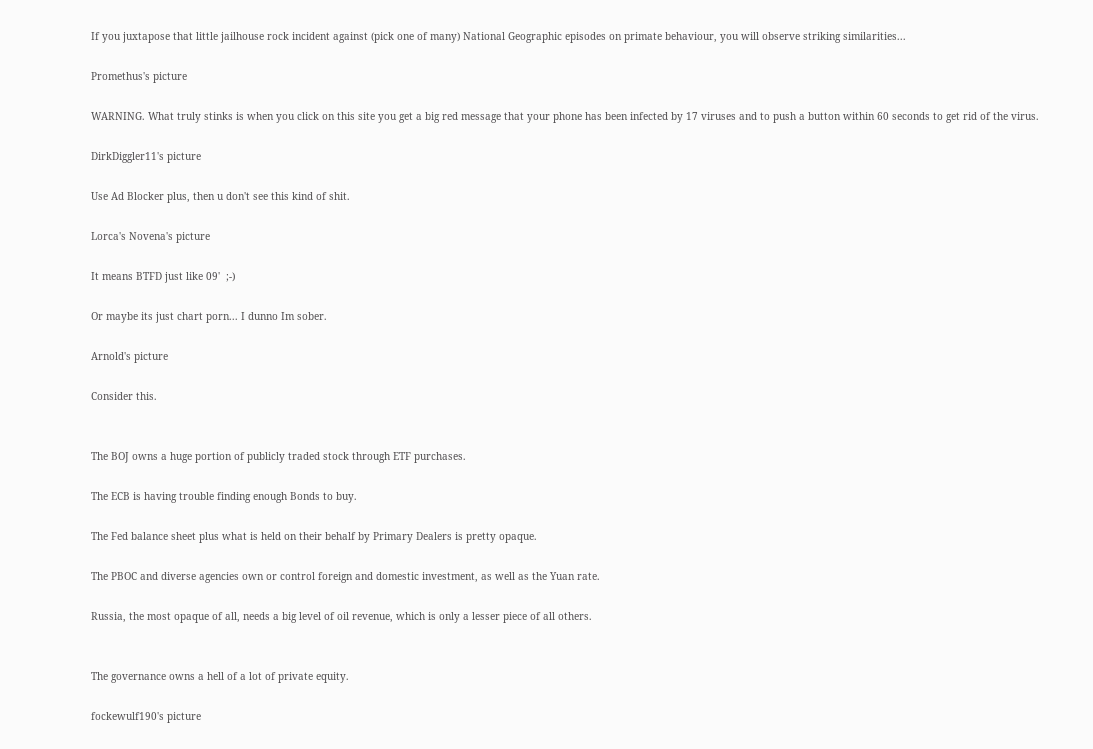If you juxtapose that little jailhouse rock incident against (pick one of many) National Geographic episodes on primate behaviour, you will observe striking similarities...

Promethus's picture

WARNING. What truly stinks is when you click on this site you get a big red message that your phone has been infected by 17 viruses and to push a button within 60 seconds to get rid of the virus.

DirkDiggler11's picture

Use Ad Blocker plus, then u don't see this kind of shit.

Lorca's Novena's picture

It means BTFD just like 09'  ;-)

Or maybe its just chart porn... I dunno Im sober.

Arnold's picture

Consider this.


The BOJ owns a huge portion of publicly traded stock through ETF purchases.

The ECB is having trouble finding enough Bonds to buy.

The Fed balance sheet plus what is held on their behalf by Primary Dealers is pretty opaque.

The PBOC and diverse agencies own or control foreign and domestic investment, as well as the Yuan rate.

Russia, the most opaque of all, needs a big level of oil revenue, which is only a lesser piece of all others.


The governance owns a hell of a lot of private equity.

fockewulf190's picture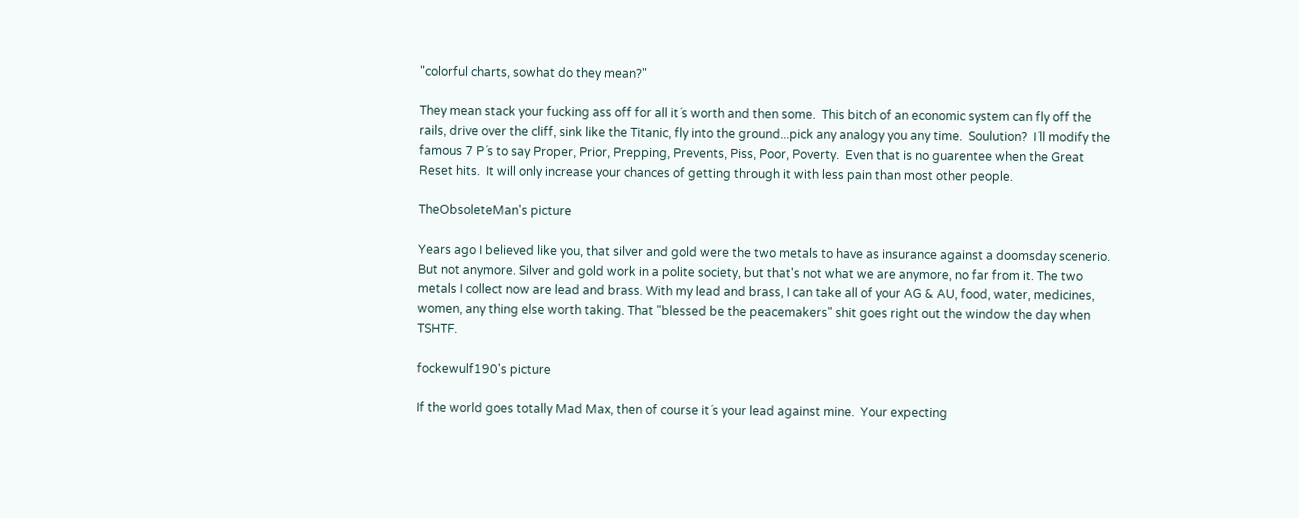"colorful charts, sowhat do they mean?"

They mean stack your fucking ass off for all it´s worth and then some.  This bitch of an economic system can fly off the rails, drive over the cliff, sink like the Titanic, fly into the ground...pick any analogy you any time.  Soulution?  I´ll modify the famous 7 P´s to say Proper, Prior, Prepping, Prevents, Piss, Poor, Poverty.  Even that is no guarentee when the Great Reset hits.  It will only increase your chances of getting through it with less pain than most other people.

TheObsoleteMan's picture

Years ago I believed like you, that silver and gold were the two metals to have as insurance against a doomsday scenerio. But not anymore. Silver and gold work in a polite society, but that's not what we are anymore, no far from it. The two metals I collect now are lead and brass. With my lead and brass, I can take all of your AG & AU, food, water, medicines, women, any thing else worth taking. That "blessed be the peacemakers" shit goes right out the window the day when TSHTF.

fockewulf190's picture

If the world goes totally Mad Max, then of course it´s your lead against mine.  Your expecting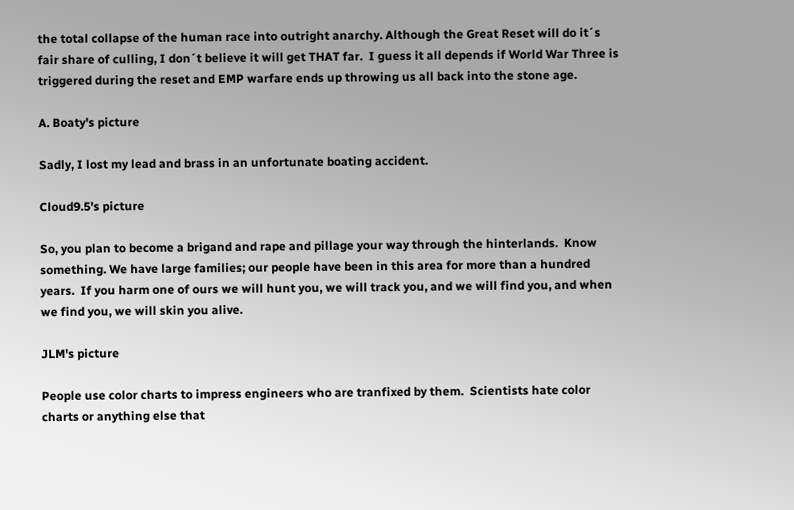the total collapse of the human race into outright anarchy. Although the Great Reset will do it´s fair share of culling, I don´t believe it will get THAT far.  I guess it all depends if World War Three is triggered during the reset and EMP warfare ends up throwing us all back into the stone age.

A. Boaty's picture

Sadly, I lost my lead and brass in an unfortunate boating accident.

Cloud9.5's picture

So, you plan to become a brigand and rape and pillage your way through the hinterlands.  Know something. We have large families; our people have been in this area for more than a hundred years.  If you harm one of ours we will hunt you, we will track you, and we will find you, and when we find you, we will skin you alive.

JLM's picture

People use color charts to impress engineers who are tranfixed by them.  Scientists hate color charts or anything else that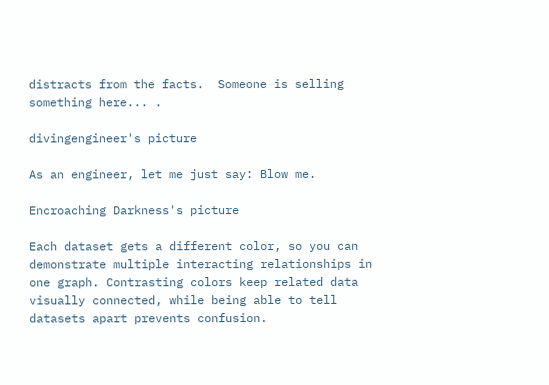distracts from the facts.  Someone is selling something here... .

divingengineer's picture

As an engineer, let me just say: Blow me.

Encroaching Darkness's picture

Each dataset gets a different color, so you can demonstrate multiple interacting relationships in one graph. Contrasting colors keep related data visually connected, while being able to tell datasets apart prevents confusion.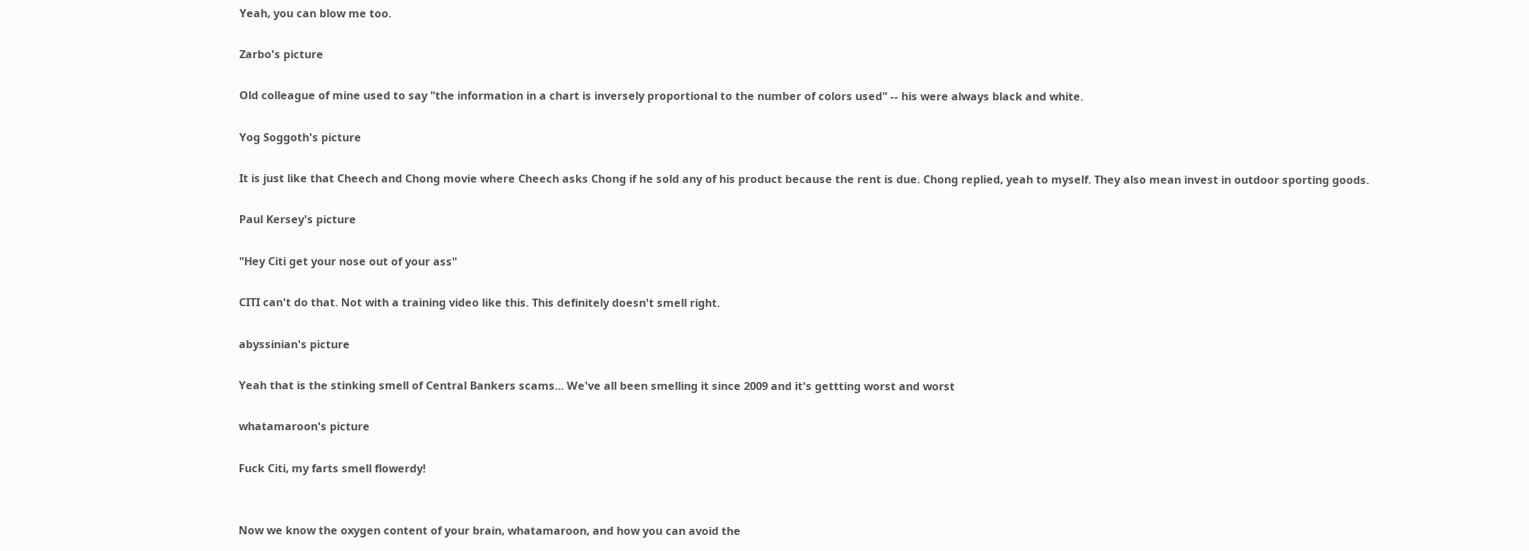Yeah, you can blow me too.

Zarbo's picture

Old colleague of mine used to say "the information in a chart is inversely proportional to the number of colors used" -- his were always black and white.

Yog Soggoth's picture

It is just like that Cheech and Chong movie where Cheech asks Chong if he sold any of his product because the rent is due. Chong replied, yeah to myself. They also mean invest in outdoor sporting goods.

Paul Kersey's picture

"Hey Citi get your nose out of your ass"

CITI can't do that. Not with a training video like this. This definitely doesn't smell right.

abyssinian's picture

Yeah that is the stinking smell of Central Bankers scams... We've all been smelling it since 2009 and it's gettting worst and worst

whatamaroon's picture

Fuck Citi, my farts smell flowerdy!


Now we know the oxygen content of your brain, whatamaroon, and how you can avoid the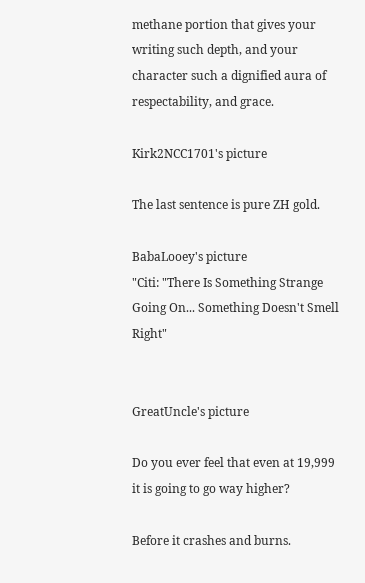methane portion that gives your writing such depth, and your character such a dignified aura of respectability, and grace.

Kirk2NCC1701's picture

The last sentence is pure ZH gold.

BabaLooey's picture
"Citi: "There Is Something Strange Going On... Something Doesn't Smell Right"


GreatUncle's picture

Do you ever feel that even at 19,999 it is going to go way higher?

Before it crashes and burns.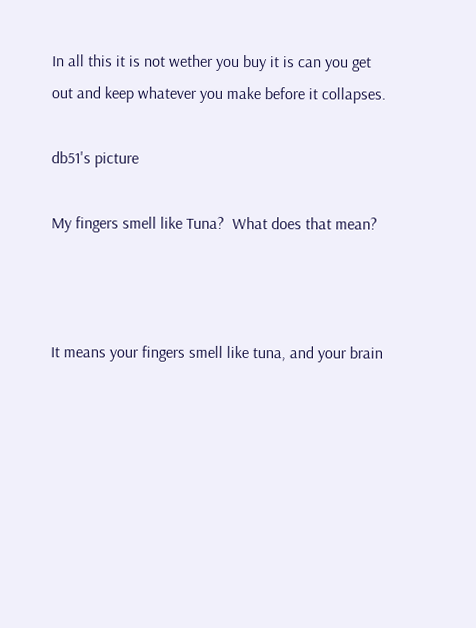In all this it is not wether you buy it is can you get out and keep whatever you make before it collapses.

db51's picture

My fingers smell like Tuna?  What does that mean?



It means your fingers smell like tuna, and your brain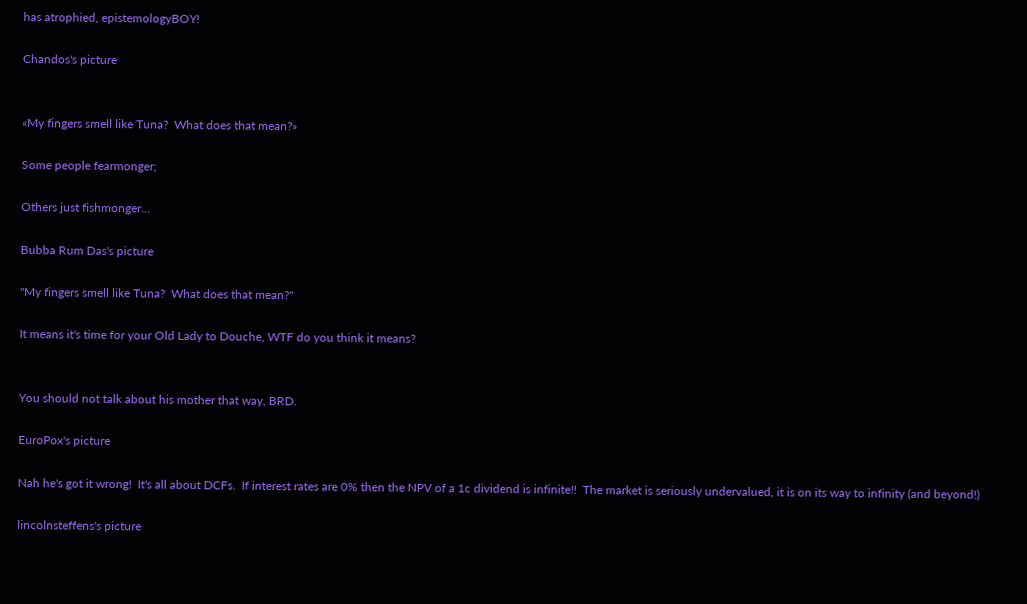has atrophied, epistemologyBOY!

Chandos's picture


«My fingers smell like Tuna?  What does that mean?»

Some people fearmonger;

Others just fishmonger...

Bubba Rum Das's picture

"My fingers smell like Tuna?  What does that mean?"

It means it's time for your Old Lady to Douche, WTF do you think it means?


You should not talk about his mother that way, BRD.

EuroPox's picture

Nah he's got it wrong!  It's all about DCFs.  If interest rates are 0% then the NPV of a 1c dividend is infinite!!  The market is seriously undervalued, it is on its way to infinity (and beyond!)

lincolnsteffens's picture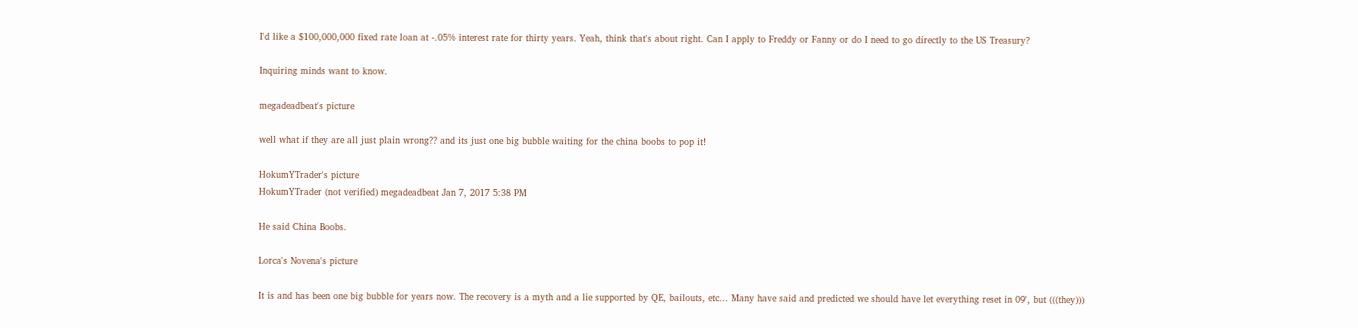I'd like a $100,000,000 fixed rate loan at -.05% interest rate for thirty years. Yeah, think that's about right. Can I apply to Freddy or Fanny or do I need to go directly to the US Treasury?

Inquiring minds want to know.

megadeadbeat's picture

well what if they are all just plain wrong?? and its just one big bubble waiting for the china boobs to pop it!

HokumYTrader's picture
HokumYTrader (not verified) megadeadbeat Jan 7, 2017 5:38 PM

He said China Boobs.

Lorca's Novena's picture

It is and has been one big bubble for years now. The recovery is a myth and a lie supported by QE, bailouts, etc... Many have said and predicted we should have let everything reset in 09', but (((they)))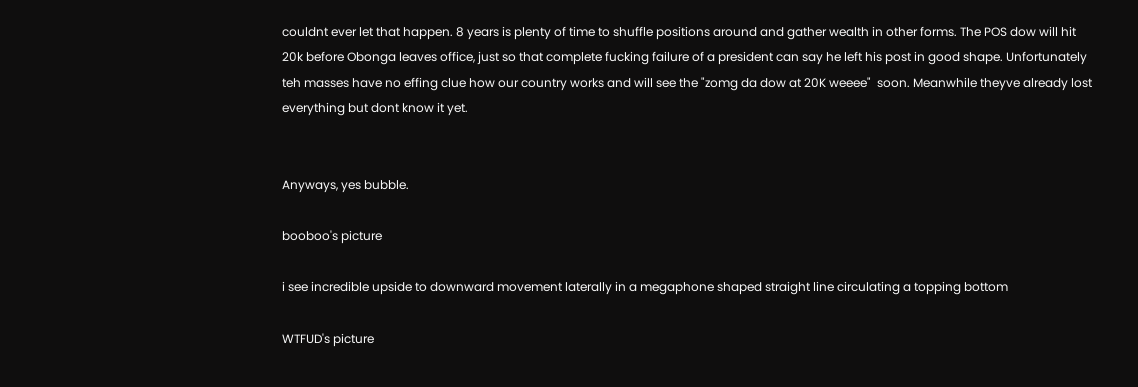couldnt ever let that happen. 8 years is plenty of time to shuffle positions around and gather wealth in other forms. The POS dow will hit 20k before Obonga leaves office, just so that complete fucking failure of a president can say he left his post in good shape. Unfortunately teh masses have no effing clue how our country works and will see the "zomg da dow at 20K weeee"  soon. Meanwhile theyve already lost everything but dont know it yet.


Anyways, yes bubble.

booboo's picture

i see incredible upside to downward movement laterally in a megaphone shaped straight line circulating a topping bottom

WTFUD's picture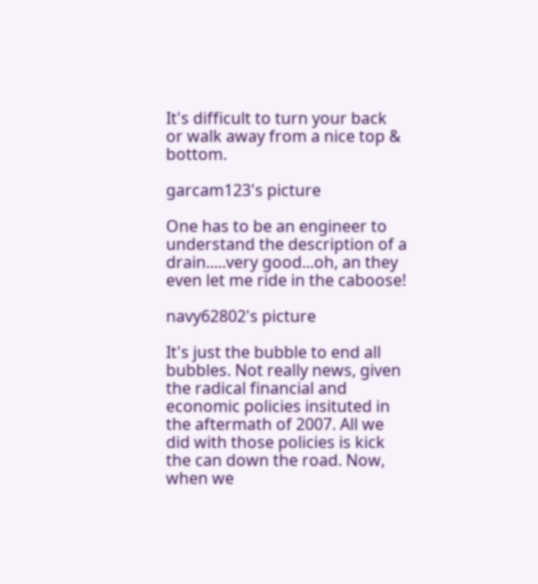It's difficult to turn your back or walk away from a nice top & bottom.

garcam123's picture

One has to be an engineer to understand the description of a drain.....very good...oh, an they even let me ride in the caboose!

navy62802's picture

It's just the bubble to end all bubbles. Not really news, given the radical financial and economic policies insituted in the aftermath of 2007. All we did with those policies is kick the can down the road. Now, when we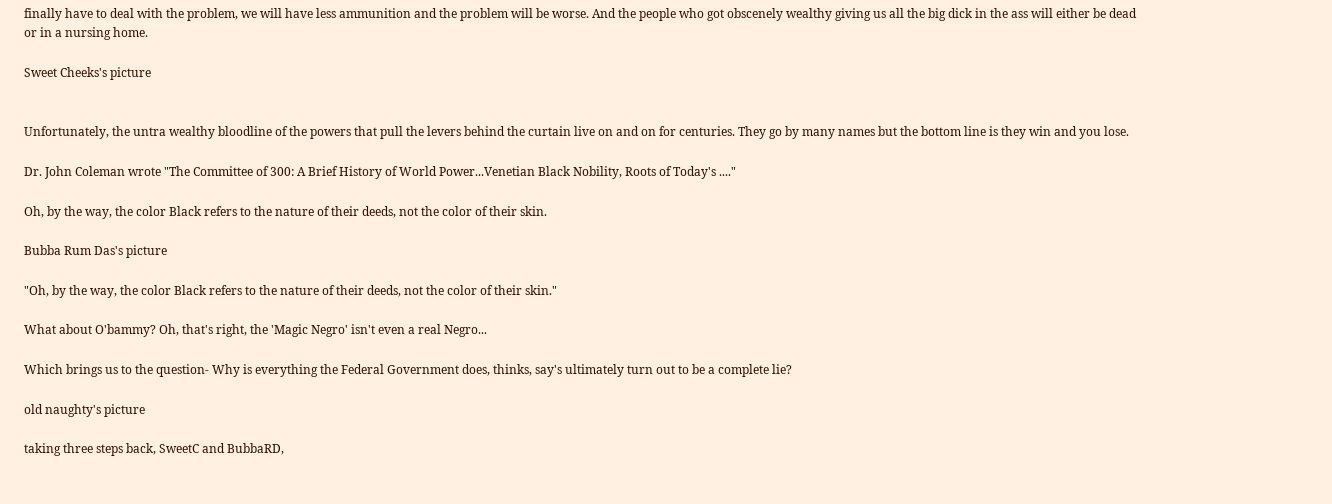finally have to deal with the problem, we will have less ammunition and the problem will be worse. And the people who got obscenely wealthy giving us all the big dick in the ass will either be dead or in a nursing home.

Sweet Cheeks's picture


Unfortunately, the untra wealthy bloodline of the powers that pull the levers behind the curtain live on and on for centuries. They go by many names but the bottom line is they win and you lose.

Dr. John Coleman wrote "The Committee of 300: A Brief History of World Power...Venetian Black Nobility, Roots of Today's ...."

Oh, by the way, the color Black refers to the nature of their deeds, not the color of their skin.

Bubba Rum Das's picture

"Oh, by the way, the color Black refers to the nature of their deeds, not the color of their skin."

What about O'bammy? Oh, that's right, the 'Magic Negro' isn't even a real Negro...

Which brings us to the question- Why is everything the Federal Government does, thinks, say's ultimately turn out to be a complete lie?

old naughty's picture

taking three steps back, SweetC and BubbaRD,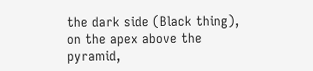the dark side (Black thing), on the apex above the pyramid,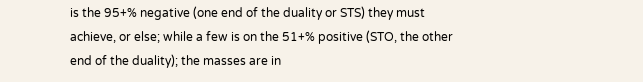is the 95+% negative (one end of the duality or STS) they must achieve, or else; while a few is on the 51+% positive (STO, the other end of the duality); the masses are in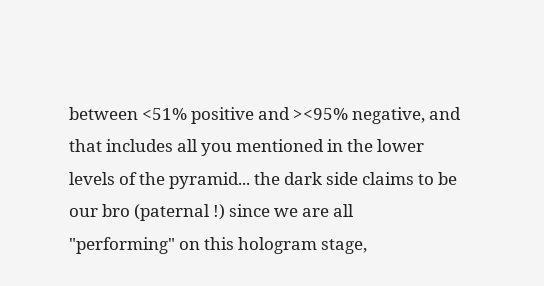between <51% positive and ><95% negative, and that includes all you mentioned in the lower levels of the pyramid... the dark side claims to be our bro (paternal !) since we are all "performing" on this hologram stage,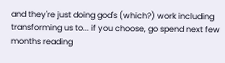and they're just doing god's (which?) work including transforming us to... if you choose, go spend next few months reading